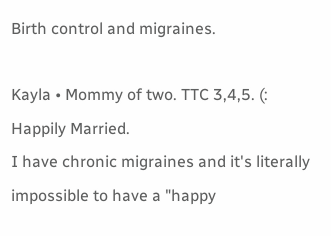Birth control and migraines.

Kayla • Mommy of two. TTC 3,4,5. (: Happily Married.
I have chronic migraines and it's literally impossible to have a "happy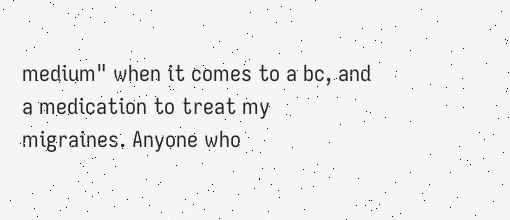medium" when it comes to a bc, and a medication to treat my migraines. Anyone who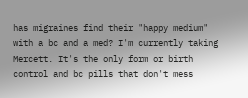has migraines find their "happy medium" with a bc and a med? I'm currently taking Mercett. It's the only form or birth control and bc pills that don't mess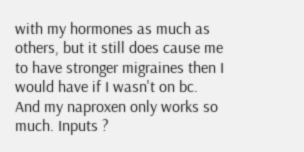with my hormones as much as others, but it still does cause me to have stronger migraines then I would have if I wasn't on bc. And my naproxen only works so much. Inputs ?